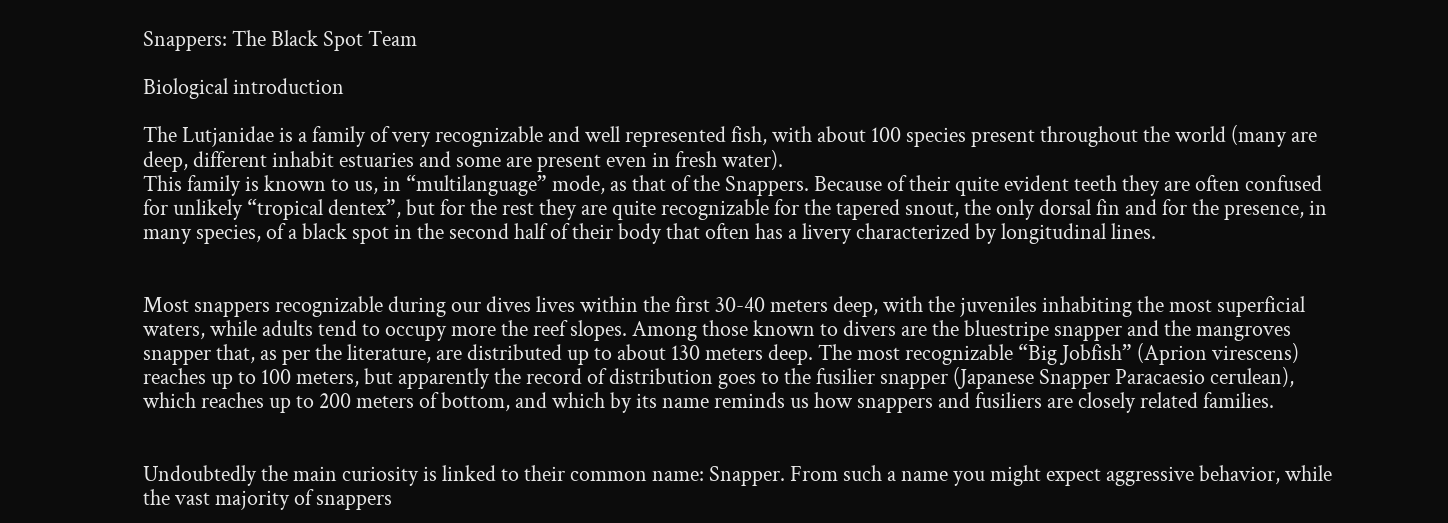Snappers: The Black Spot Team

Biological introduction

The Lutjanidae is a family of very recognizable and well represented fish, with about 100 species present throughout the world (many are deep, different inhabit estuaries and some are present even in fresh water).
This family is known to us, in “multilanguage” mode, as that of the Snappers. Because of their quite evident teeth they are often confused for unlikely “tropical dentex”, but for the rest they are quite recognizable for the tapered snout, the only dorsal fin and for the presence, in many species, of a black spot in the second half of their body that often has a livery characterized by longitudinal lines.


Most snappers recognizable during our dives lives within the first 30-40 meters deep, with the juveniles inhabiting the most superficial waters, while adults tend to occupy more the reef slopes. Among those known to divers are the bluestripe snapper and the mangroves snapper that, as per the literature, are distributed up to about 130 meters deep. The most recognizable “Big Jobfish” (Aprion virescens) reaches up to 100 meters, but apparently the record of distribution goes to the fusilier snapper (Japanese Snapper Paracaesio cerulean), which reaches up to 200 meters of bottom, and which by its name reminds us how snappers and fusiliers are closely related families.


Undoubtedly the main curiosity is linked to their common name: Snapper. From such a name you might expect aggressive behavior, while the vast majority of snappers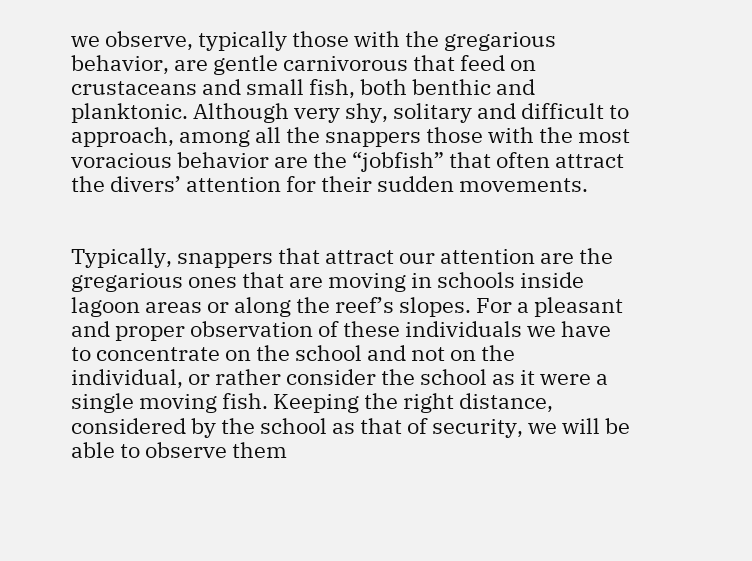we observe, typically those with the gregarious behavior, are gentle carnivorous that feed on crustaceans and small fish, both benthic and planktonic. Although very shy, solitary and difficult to approach, among all the snappers those with the most voracious behavior are the “jobfish” that often attract the divers’ attention for their sudden movements.


Typically, snappers that attract our attention are the gregarious ones that are moving in schools inside lagoon areas or along the reef’s slopes. For a pleasant and proper observation of these individuals we have to concentrate on the school and not on the individual, or rather consider the school as it were a single moving fish. Keeping the right distance, considered by the school as that of security, we will be able to observe them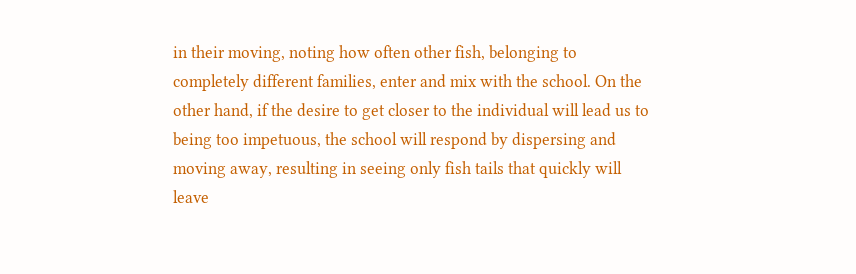in their moving, noting how often other fish, belonging to completely different families, enter and mix with the school. On the other hand, if the desire to get closer to the individual will lead us to being too impetuous, the school will respond by dispersing and moving away, resulting in seeing only fish tails that quickly will leave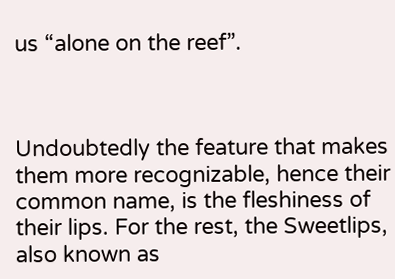us “alone on the reef”.



Undoubtedly the feature that makes them more recognizable, hence their common name, is the fleshiness of their lips. For the rest, the Sweetlips, also known as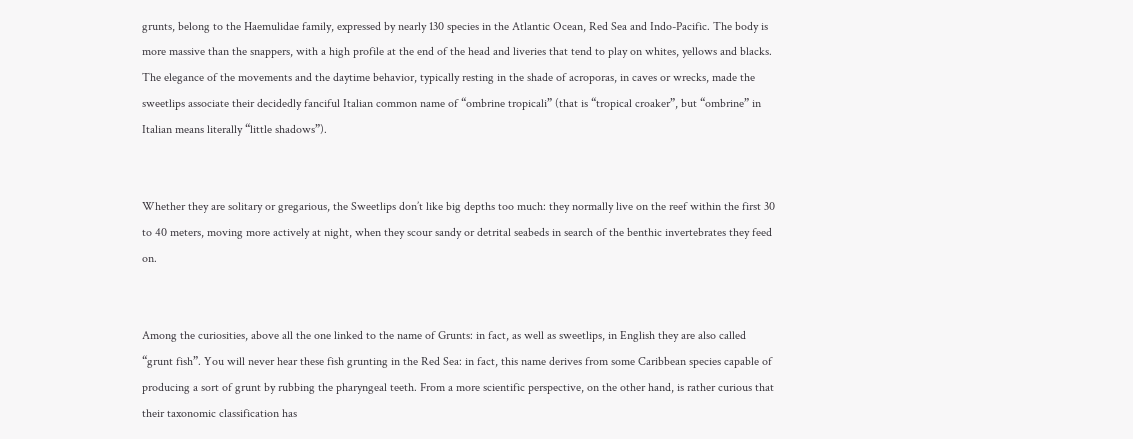grunts, belong to the Haemulidae family, expressed by nearly 130 species in the Atlantic Ocean, Red Sea and Indo-Pacific. The body is more massive than the snappers, with a high profile at the end of the head and liveries that tend to play on whites, yellows and blacks. The elegance of the movements and the daytime behavior, typically resting in the shade of acroporas, in caves or wrecks, made the sweetlips associate their decidedly fanciful Italian common name of “ombrine tropicali” (that is “tropical croaker”, but “ombrine” in Italian means literally “little shadows”).


Whether they are solitary or gregarious, the Sweetlips don’t like big depths too much: they normally live on the reef within the first 30 to 40 meters, moving more actively at night, when they scour sandy or detrital seabeds in search of the benthic invertebrates they feed on.


Among the curiosities, above all the one linked to the name of Grunts: in fact, as well as sweetlips, in English they are also called “grunt fish”. You will never hear these fish grunting in the Red Sea: in fact, this name derives from some Caribbean species capable of producing a sort of grunt by rubbing the pharyngeal teeth. From a more scientific perspective, on the other hand, is rather curious that their taxonomic classification has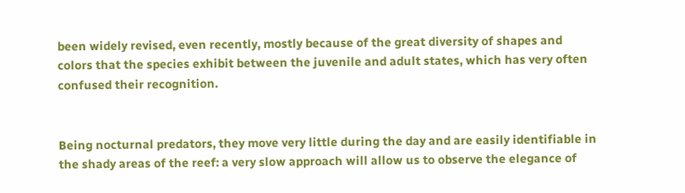been widely revised, even recently, mostly because of the great diversity of shapes and colors that the species exhibit between the juvenile and adult states, which has very often confused their recognition.


Being nocturnal predators, they move very little during the day and are easily identifiable in the shady areas of the reef: a very slow approach will allow us to observe the elegance of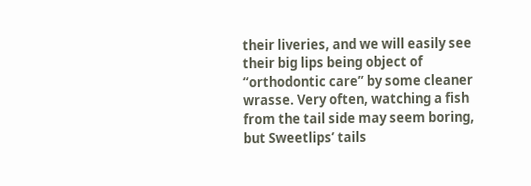their liveries, and we will easily see their big lips being object of “orthodontic care” by some cleaner wrasse. Very often, watching a fish from the tail side may seem boring, but Sweetlips’ tails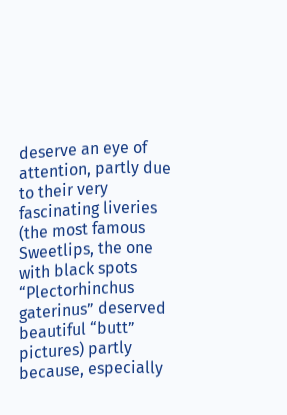deserve an eye of attention, partly due to their very fascinating liveries (the most famous Sweetlips, the one with black spots “Plectorhinchus gaterinus” deserved beautiful “butt” pictures) partly because, especially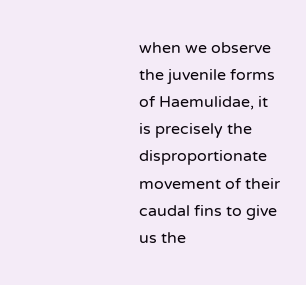when we observe the juvenile forms of Haemulidae, it is precisely the disproportionate movement of their caudal fins to give us the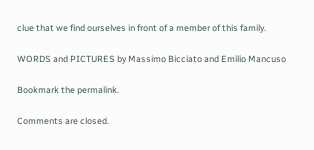clue that we find ourselves in front of a member of this family.

WORDS and PICTURES by Massimo Bicciato and Emilio Mancuso

Bookmark the permalink.

Comments are closed.